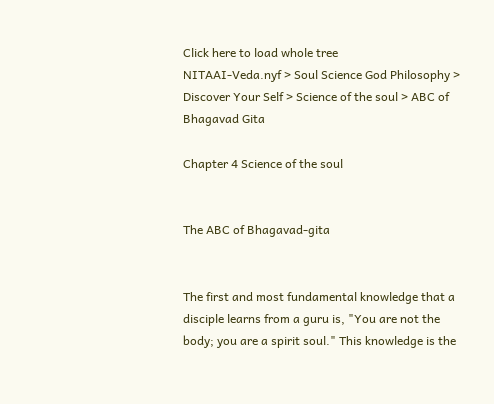Click here to load whole tree
NITAAI-Veda.nyf > Soul Science God Philosophy > Discover Your Self > Science of the soul > ABC of Bhagavad Gita

Chapter 4 Science of the soul


The ABC of Bhagavad-gita


The first and most fundamental knowledge that a disciple learns from a guru is, "You are not the body; you are a spirit soul." This knowledge is the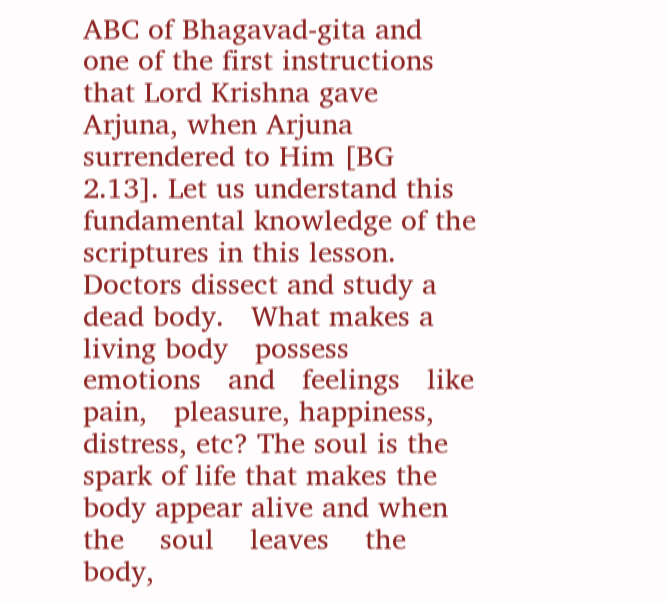ABC of Bhagavad-gita and one of the first instructions that Lord Krishna gave Arjuna, when Arjuna surrendered to Him [BG 2.13]. Let us understand this fundamental knowledge of the scriptures in this lesson. Doctors dissect and study a dead body.   What makes a living body   possess   emotions   and   feelings   like   pain,   pleasure, happiness, distress, etc? The soul is the spark of life that makes the body appear alive and when the    soul    leaves    the body,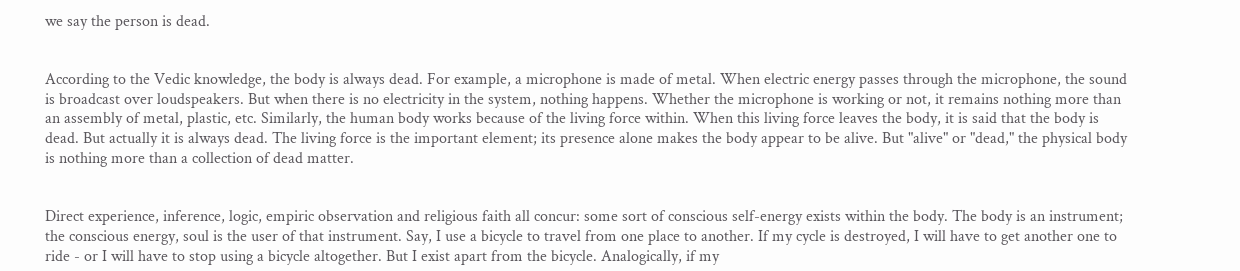we say the person is dead.


According to the Vedic knowledge, the body is always dead. For example, a microphone is made of metal. When electric energy passes through the microphone, the sound is broadcast over loudspeakers. But when there is no electricity in the system, nothing happens. Whether the microphone is working or not, it remains nothing more than an assembly of metal, plastic, etc. Similarly, the human body works because of the living force within. When this living force leaves the body, it is said that the body is dead. But actually it is always dead. The living force is the important element; its presence alone makes the body appear to be alive. But "alive" or "dead," the physical body is nothing more than a collection of dead matter.


Direct experience, inference, logic, empiric observation and religious faith all concur: some sort of conscious self-energy exists within the body. The body is an instrument; the conscious energy, soul is the user of that instrument. Say, I use a bicycle to travel from one place to another. If my cycle is destroyed, I will have to get another one to ride - or I will have to stop using a bicycle altogether. But I exist apart from the bicycle. Analogically, if my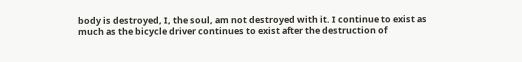body is destroyed, I, the soul, am not destroyed with it. I continue to exist as much as the bicycle driver continues to exist after the destruction of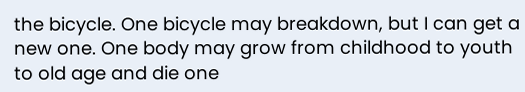the bicycle. One bicycle may breakdown, but I can get a new one. One body may grow from childhood to youth to old age and die one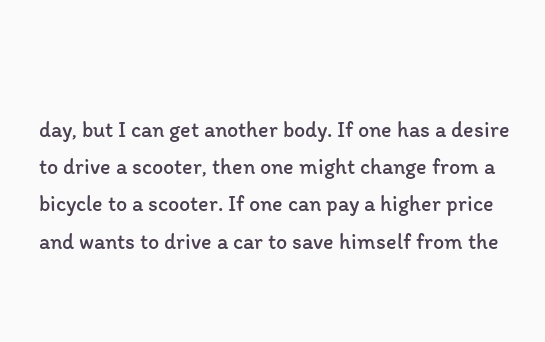day, but I can get another body. If one has a desire to drive a scooter, then one might change from a bicycle to a scooter. If one can pay a higher price and wants to drive a car to save himself from the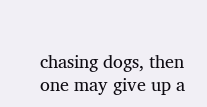chasing dogs, then one may give up a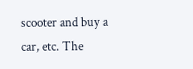scooter and buy a car, etc. The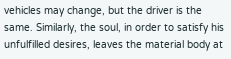vehicles may change, but the driver is the same. Similarly, the soul, in order to satisfy his unfulfilled desires, leaves the material body at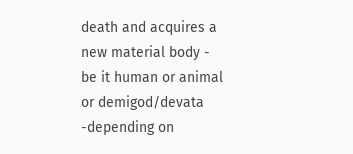death and acquires a new material body - be it human or animal or demigod/devata -depending on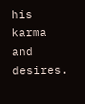his karma and desires.